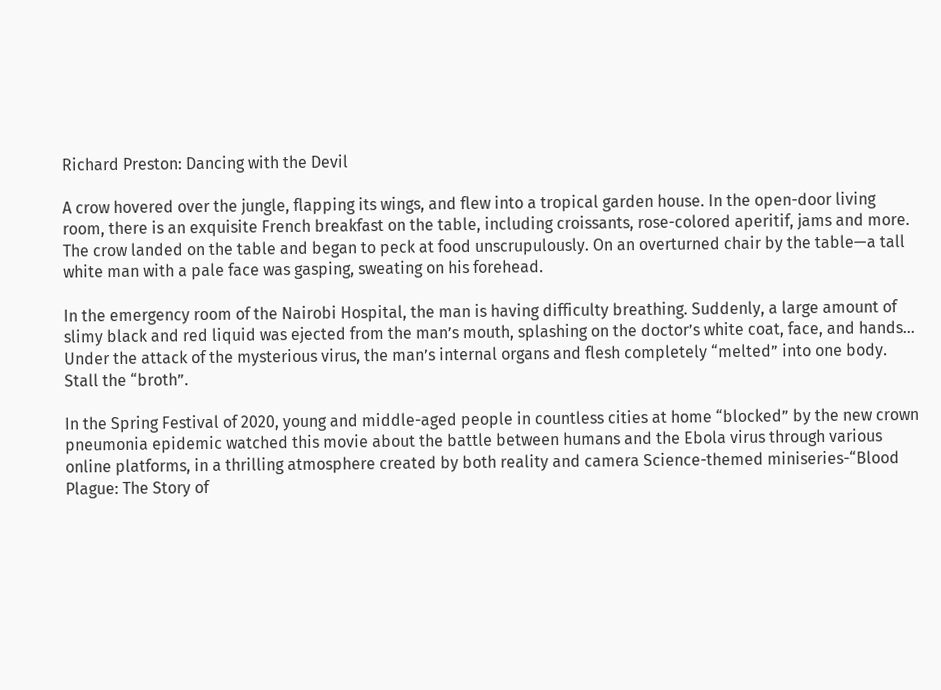Richard Preston: Dancing with the Devil

A crow hovered over the jungle, flapping its wings, and flew into a tropical garden house. In the open-door living room, there is an exquisite French breakfast on the table, including croissants, rose-colored aperitif, jams and more. The crow landed on the table and began to peck at food unscrupulously. On an overturned chair by the table—a tall white man with a pale face was gasping, sweating on his forehead.

In the emergency room of the Nairobi Hospital, the man is having difficulty breathing. Suddenly, a large amount of slimy black and red liquid was ejected from the man’s mouth, splashing on the doctor’s white coat, face, and hands… Under the attack of the mysterious virus, the man’s internal organs and flesh completely “melted” into one body. Stall the “broth”.

In the Spring Festival of 2020, young and middle-aged people in countless cities at home “blocked” by the new crown pneumonia epidemic watched this movie about the battle between humans and the Ebola virus through various online platforms, in a thrilling atmosphere created by both reality and camera Science-themed miniseries-“Blood Plague: The Story of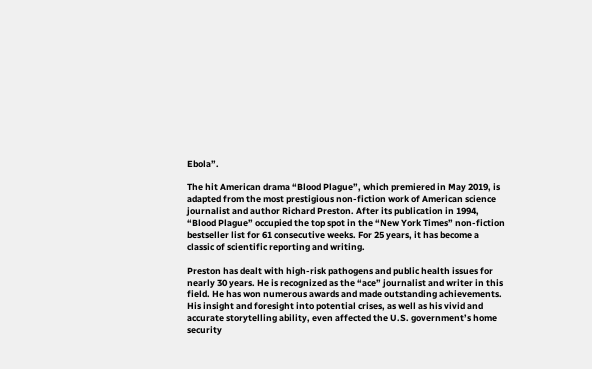Ebola”.

The hit American drama “Blood Plague”, which premiered in May 2019, is adapted from the most prestigious non-fiction work of American science journalist and author Richard Preston. After its publication in 1994, “Blood Plague” occupied the top spot in the “New York Times” non-fiction bestseller list for 61 consecutive weeks. For 25 years, it has become a classic of scientific reporting and writing.

Preston has dealt with high-risk pathogens and public health issues for nearly 30 years. He is recognized as the “ace” journalist and writer in this field. He has won numerous awards and made outstanding achievements. His insight and foresight into potential crises, as well as his vivid and accurate storytelling ability, even affected the U.S. government’s home security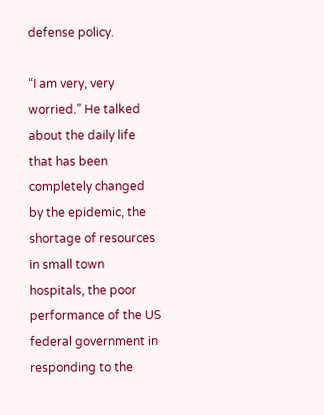defense policy.

“I am very, very worried.” He talked about the daily life that has been completely changed by the epidemic, the shortage of resources in small town hospitals, the poor performance of the US federal government in responding to the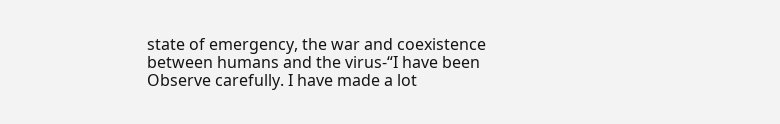state of emergency, the war and coexistence between humans and the virus-“I have been Observe carefully. I have made a lot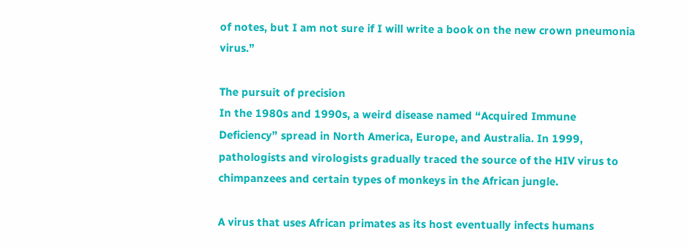of notes, but I am not sure if I will write a book on the new crown pneumonia virus.”

The pursuit of precision
In the 1980s and 1990s, a weird disease named “Acquired Immune Deficiency” spread in North America, Europe, and Australia. In 1999, pathologists and virologists gradually traced the source of the HIV virus to chimpanzees and certain types of monkeys in the African jungle.

A virus that uses African primates as its host eventually infects humans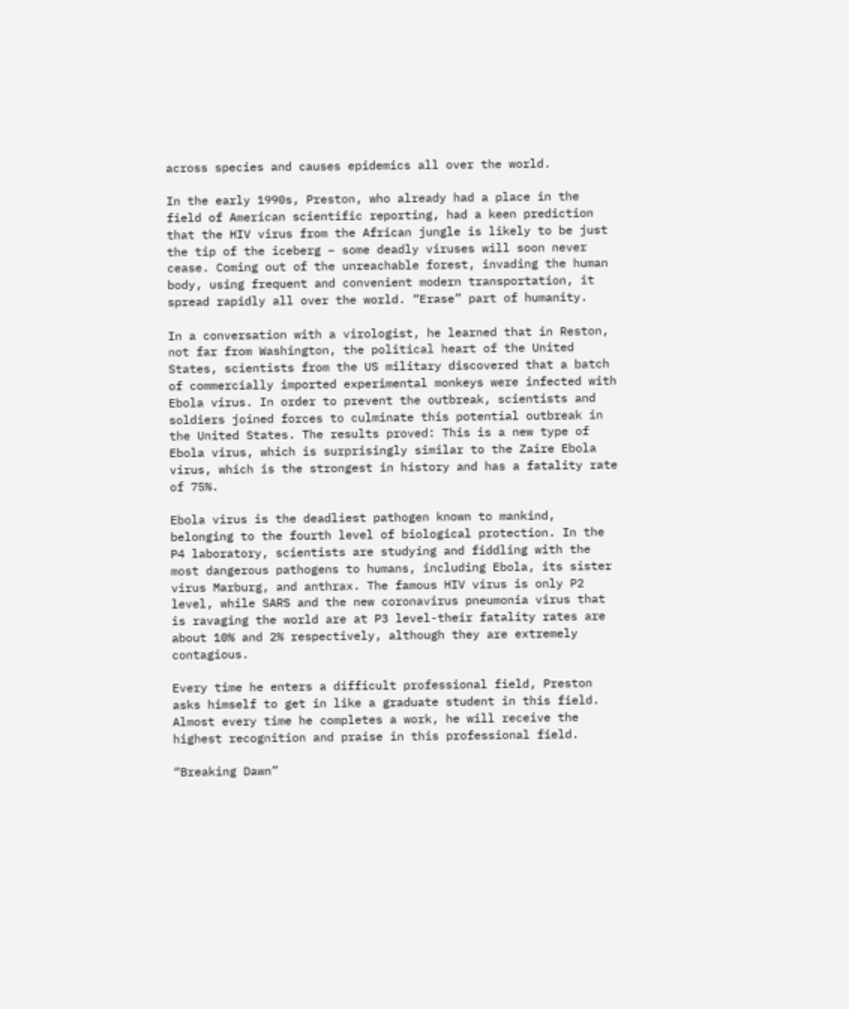across species and causes epidemics all over the world.

In the early 1990s, Preston, who already had a place in the field of American scientific reporting, had a keen prediction that the HIV virus from the African jungle is likely to be just the tip of the iceberg – some deadly viruses will soon never cease. Coming out of the unreachable forest, invading the human body, using frequent and convenient modern transportation, it spread rapidly all over the world. “Erase” part of humanity.

In a conversation with a virologist, he learned that in Reston, not far from Washington, the political heart of the United States, scientists from the US military discovered that a batch of commercially imported experimental monkeys were infected with Ebola virus. In order to prevent the outbreak, scientists and soldiers joined forces to culminate this potential outbreak in the United States. The results proved: This is a new type of Ebola virus, which is surprisingly similar to the Zaire Ebola virus, which is the strongest in history and has a fatality rate of 75%.

Ebola virus is the deadliest pathogen known to mankind, belonging to the fourth level of biological protection. In the P4 laboratory, scientists are studying and fiddling with the most dangerous pathogens to humans, including Ebola, its sister virus Marburg, and anthrax. The famous HIV virus is only P2 level, while SARS and the new coronavirus pneumonia virus that is ravaging the world are at P3 level-their fatality rates are about 10% and 2% respectively, although they are extremely contagious.

Every time he enters a difficult professional field, Preston asks himself to get in like a graduate student in this field. Almost every time he completes a work, he will receive the highest recognition and praise in this professional field.

“Breaking Dawn”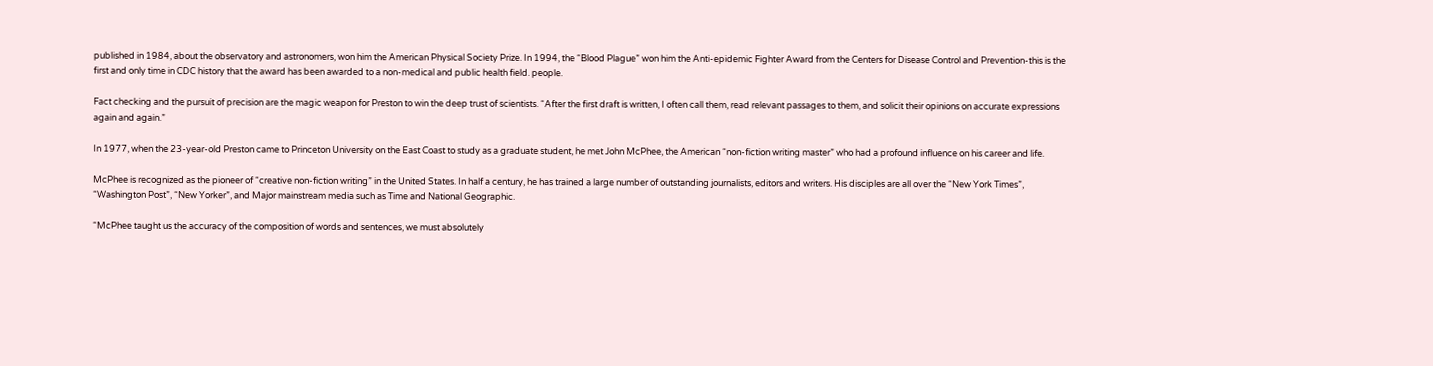published in 1984, about the observatory and astronomers, won him the American Physical Society Prize. In 1994, the “Blood Plague” won him the Anti-epidemic Fighter Award from the Centers for Disease Control and Prevention-this is the first and only time in CDC history that the award has been awarded to a non-medical and public health field. people.

Fact checking and the pursuit of precision are the magic weapon for Preston to win the deep trust of scientists. “After the first draft is written, I often call them, read relevant passages to them, and solicit their opinions on accurate expressions again and again.”

In 1977, when the 23-year-old Preston came to Princeton University on the East Coast to study as a graduate student, he met John McPhee, the American “non-fiction writing master” who had a profound influence on his career and life.

McPhee is recognized as the pioneer of “creative non-fiction writing” in the United States. In half a century, he has trained a large number of outstanding journalists, editors and writers. His disciples are all over the “New York Times”, “Washington Post”, “New Yorker”, and Major mainstream media such as Time and National Geographic.

“McPhee taught us the accuracy of the composition of words and sentences, we must absolutely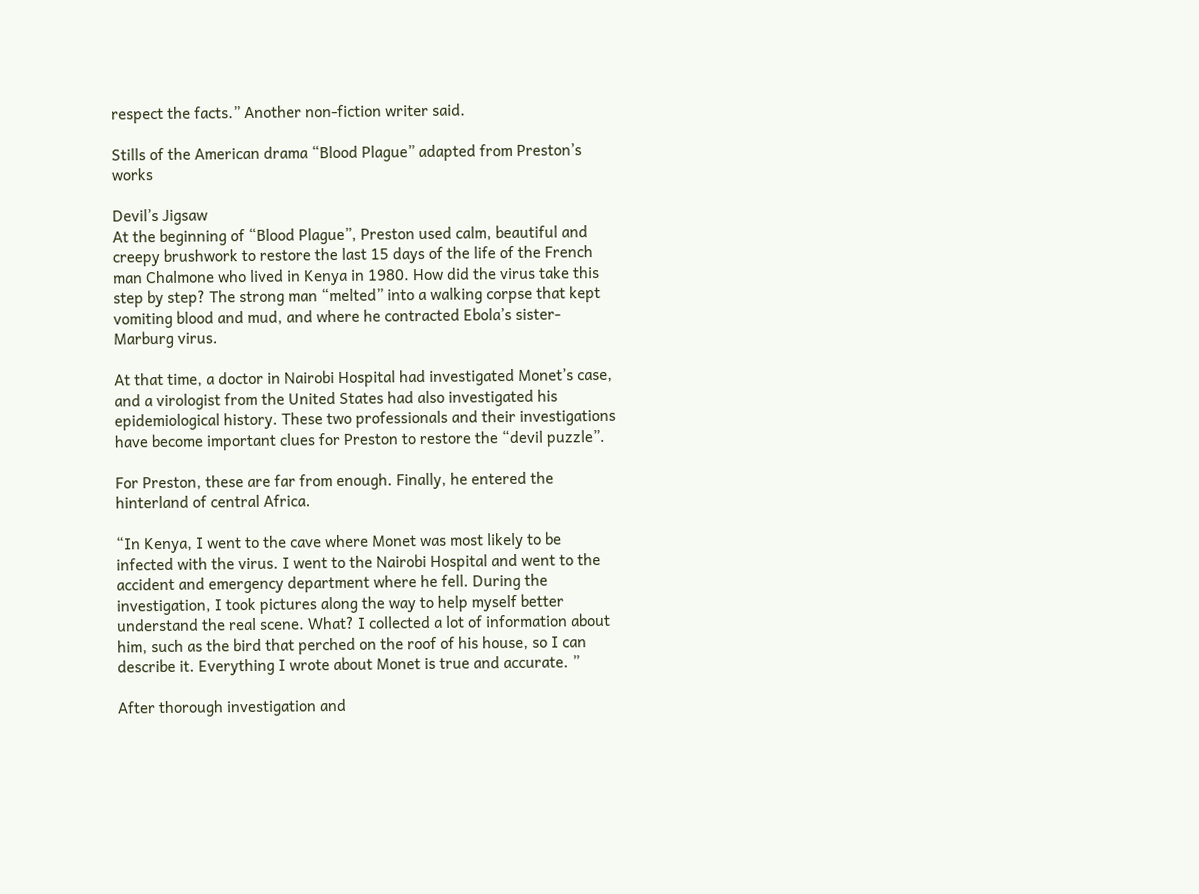respect the facts.” Another non-fiction writer said.

Stills of the American drama “Blood Plague” adapted from Preston’s works

Devil’s Jigsaw
At the beginning of “Blood Plague”, Preston used calm, beautiful and creepy brushwork to restore the last 15 days of the life of the French man Chalmone who lived in Kenya in 1980. How did the virus take this step by step? The strong man “melted” into a walking corpse that kept vomiting blood and mud, and where he contracted Ebola’s sister-Marburg virus.

At that time, a doctor in Nairobi Hospital had investigated Monet’s case, and a virologist from the United States had also investigated his epidemiological history. These two professionals and their investigations have become important clues for Preston to restore the “devil puzzle”.

For Preston, these are far from enough. Finally, he entered the hinterland of central Africa.

“In Kenya, I went to the cave where Monet was most likely to be infected with the virus. I went to the Nairobi Hospital and went to the accident and emergency department where he fell. During the investigation, I took pictures along the way to help myself better understand the real scene. What? I collected a lot of information about him, such as the bird that perched on the roof of his house, so I can describe it. Everything I wrote about Monet is true and accurate. ”

After thorough investigation and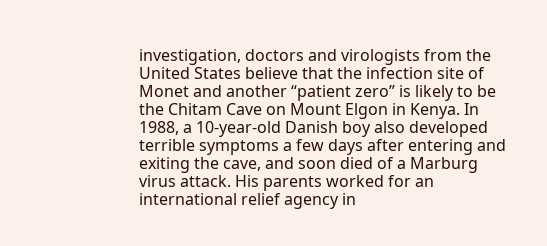investigation, doctors and virologists from the United States believe that the infection site of Monet and another “patient zero” is likely to be the Chitam Cave on Mount Elgon in Kenya. In 1988, a 10-year-old Danish boy also developed terrible symptoms a few days after entering and exiting the cave, and soon died of a Marburg virus attack. His parents worked for an international relief agency in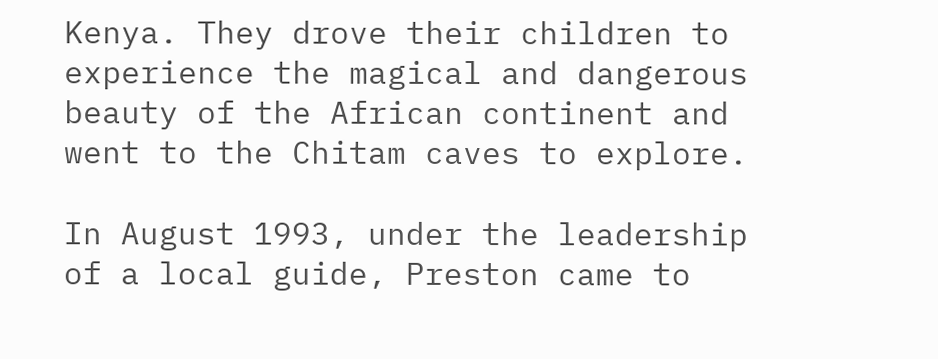Kenya. They drove their children to experience the magical and dangerous beauty of the African continent and went to the Chitam caves to explore.

In August 1993, under the leadership of a local guide, Preston came to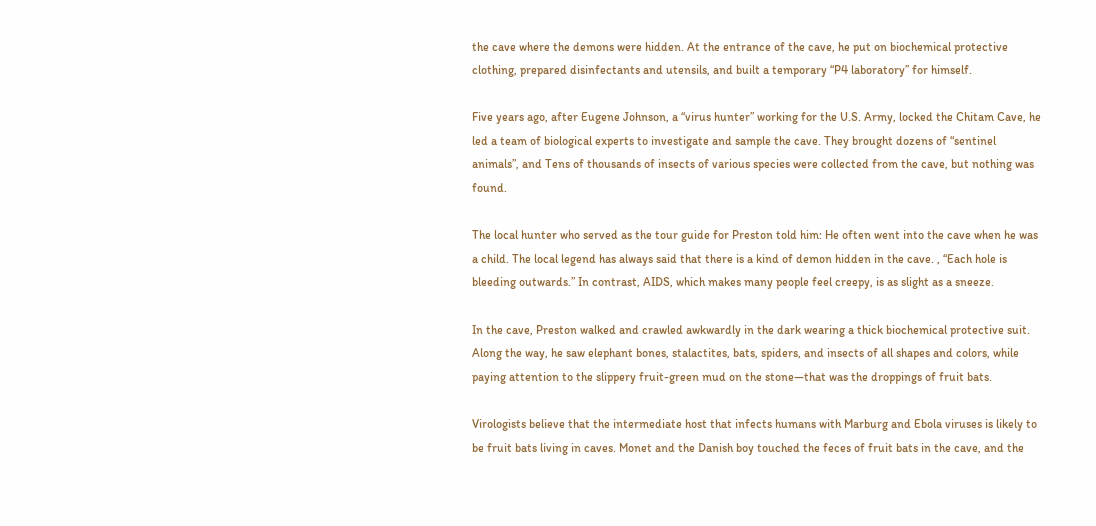the cave where the demons were hidden. At the entrance of the cave, he put on biochemical protective clothing, prepared disinfectants and utensils, and built a temporary “P4 laboratory” for himself.

Five years ago, after Eugene Johnson, a “virus hunter” working for the U.S. Army, locked the Chitam Cave, he led a team of biological experts to investigate and sample the cave. They brought dozens of “sentinel animals”, and Tens of thousands of insects of various species were collected from the cave, but nothing was found.

The local hunter who served as the tour guide for Preston told him: He often went into the cave when he was a child. The local legend has always said that there is a kind of demon hidden in the cave. , “Each hole is bleeding outwards.” In contrast, AIDS, which makes many people feel creepy, is as slight as a sneeze.

In the cave, Preston walked and crawled awkwardly in the dark wearing a thick biochemical protective suit. Along the way, he saw elephant bones, stalactites, bats, spiders, and insects of all shapes and colors, while paying attention to the slippery fruit-green mud on the stone—that was the droppings of fruit bats.

Virologists believe that the intermediate host that infects humans with Marburg and Ebola viruses is likely to be fruit bats living in caves. Monet and the Danish boy touched the feces of fruit bats in the cave, and the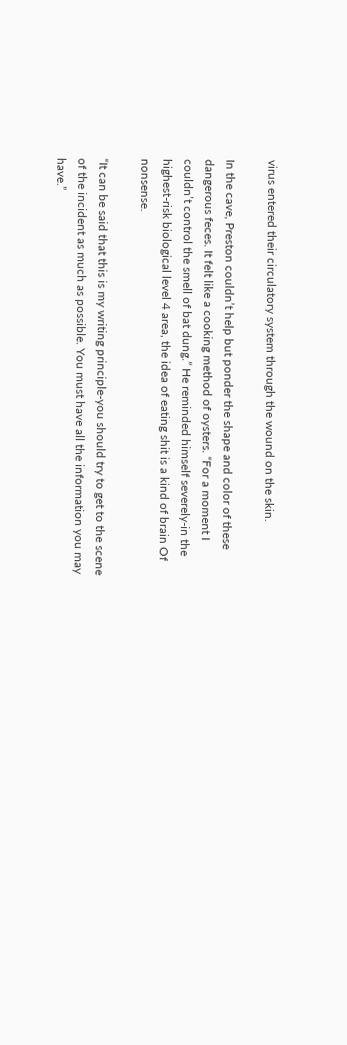virus entered their circulatory system through the wound on the skin.

In the cave, Preston couldn’t help but ponder the shape and color of these dangerous feces. It felt like a cooking method of oysters. “For a moment I couldn’t control the smell of bat dung.” He reminded himself severely-in the highest-risk biological level 4 area, the idea of eating shit is a kind of brain Of nonsense.

“It can be said that this is my writing principle-you should try to get to the scene of the incident as much as possible. You must have all the information you may have.”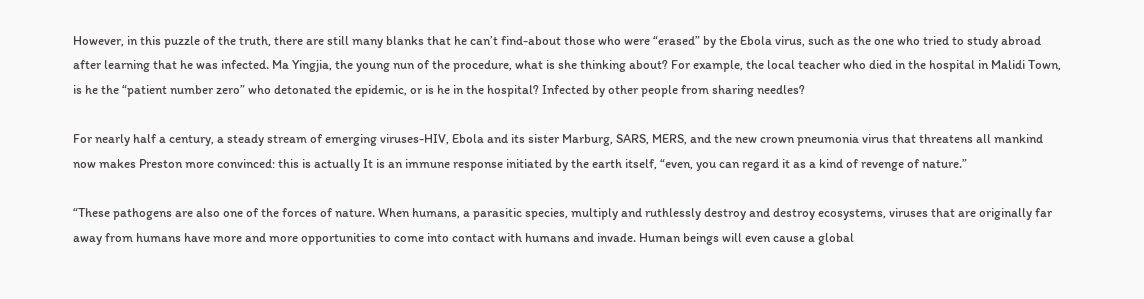However, in this puzzle of the truth, there are still many blanks that he can’t find-about those who were “erased” by the Ebola virus, such as the one who tried to study abroad after learning that he was infected. Ma Yingjia, the young nun of the procedure, what is she thinking about? For example, the local teacher who died in the hospital in Malidi Town, is he the “patient number zero” who detonated the epidemic, or is he in the hospital? Infected by other people from sharing needles?

For nearly half a century, a steady stream of emerging viruses-HIV, Ebola and its sister Marburg, SARS, MERS, and the new crown pneumonia virus that threatens all mankind now makes Preston more convinced: this is actually It is an immune response initiated by the earth itself, “even, you can regard it as a kind of revenge of nature.”

“These pathogens are also one of the forces of nature. When humans, a parasitic species, multiply and ruthlessly destroy and destroy ecosystems, viruses that are originally far away from humans have more and more opportunities to come into contact with humans and invade. Human beings will even cause a global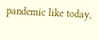pandemic like today,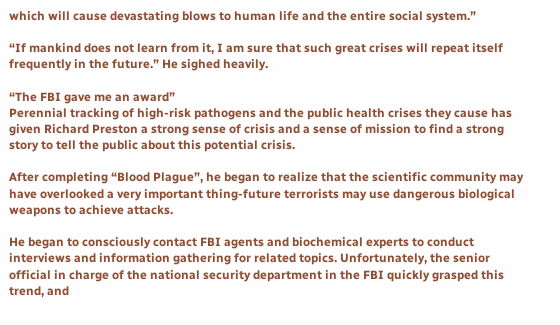which will cause devastating blows to human life and the entire social system.”

“If mankind does not learn from it, I am sure that such great crises will repeat itself frequently in the future.” He sighed heavily.

“The FBI gave me an award”
Perennial tracking of high-risk pathogens and the public health crises they cause has given Richard Preston a strong sense of crisis and a sense of mission to find a strong story to tell the public about this potential crisis.

After completing “Blood Plague”, he began to realize that the scientific community may have overlooked a very important thing-future terrorists may use dangerous biological weapons to achieve attacks.

He began to consciously contact FBI agents and biochemical experts to conduct interviews and information gathering for related topics. Unfortunately, the senior official in charge of the national security department in the FBI quickly grasped this trend, and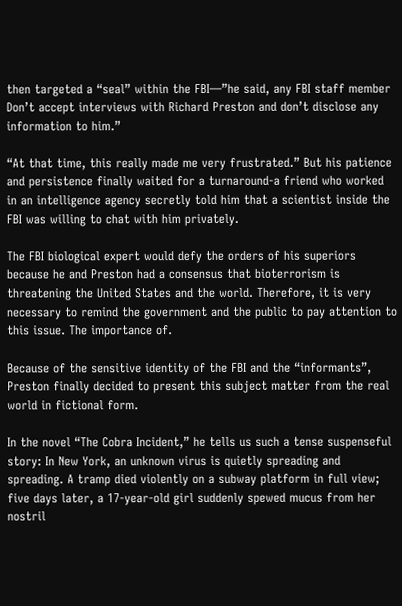then targeted a “seal” within the FBI—”he said, any FBI staff member Don’t accept interviews with Richard Preston and don’t disclose any information to him.”

“At that time, this really made me very frustrated.” But his patience and persistence finally waited for a turnaround-a friend who worked in an intelligence agency secretly told him that a scientist inside the FBI was willing to chat with him privately.

The FBI biological expert would defy the orders of his superiors because he and Preston had a consensus that bioterrorism is threatening the United States and the world. Therefore, it is very necessary to remind the government and the public to pay attention to this issue. The importance of.

Because of the sensitive identity of the FBI and the “informants”, Preston finally decided to present this subject matter from the real world in fictional form.

In the novel “The Cobra Incident,” he tells us such a tense suspenseful story: In New York, an unknown virus is quietly spreading and spreading. A tramp died violently on a subway platform in full view; five days later, a 17-year-old girl suddenly spewed mucus from her nostril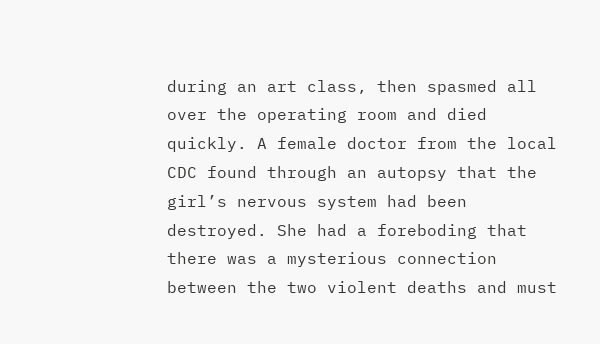during an art class, then spasmed all over the operating room and died quickly. A female doctor from the local CDC found through an autopsy that the girl’s nervous system had been destroyed. She had a foreboding that there was a mysterious connection between the two violent deaths and must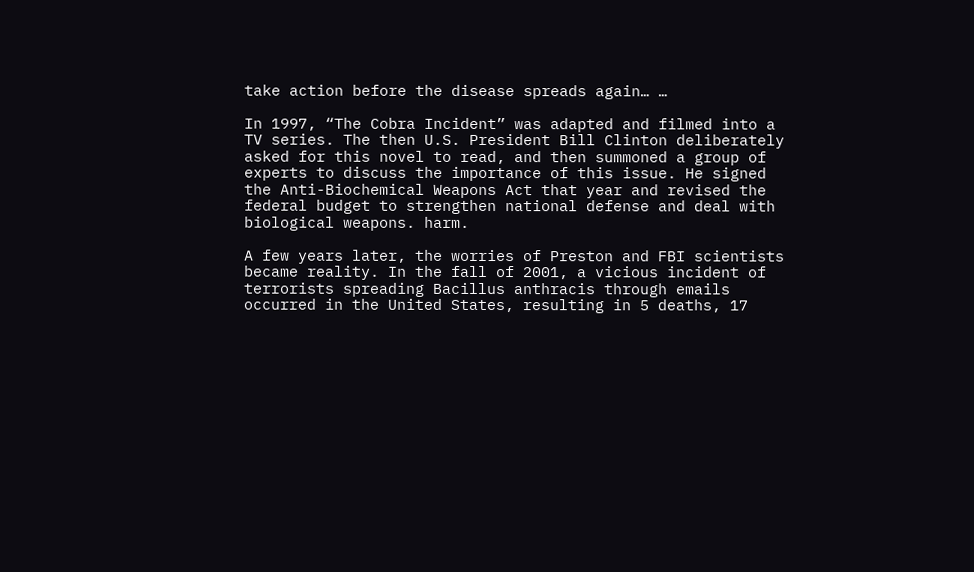take action before the disease spreads again… …

In 1997, “The Cobra Incident” was adapted and filmed into a TV series. The then U.S. President Bill Clinton deliberately asked for this novel to read, and then summoned a group of experts to discuss the importance of this issue. He signed the Anti-Biochemical Weapons Act that year and revised the federal budget to strengthen national defense and deal with biological weapons. harm.

A few years later, the worries of Preston and FBI scientists became reality. In the fall of 2001, a vicious incident of terrorists spreading Bacillus anthracis through emails occurred in the United States, resulting in 5 deaths, 17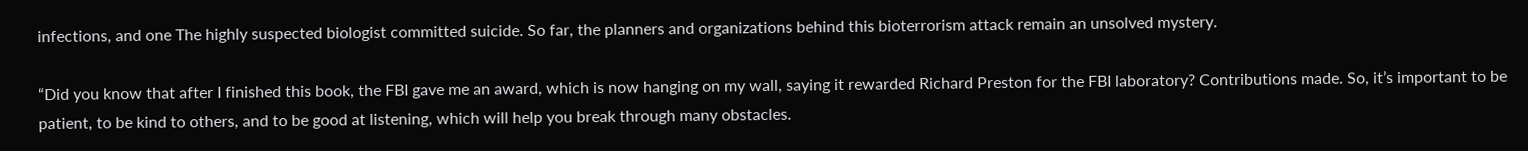infections, and one The highly suspected biologist committed suicide. So far, the planners and organizations behind this bioterrorism attack remain an unsolved mystery.

“Did you know that after I finished this book, the FBI gave me an award, which is now hanging on my wall, saying it rewarded Richard Preston for the FBI laboratory? Contributions made. So, it’s important to be patient, to be kind to others, and to be good at listening, which will help you break through many obstacles.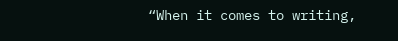“When it comes to writing,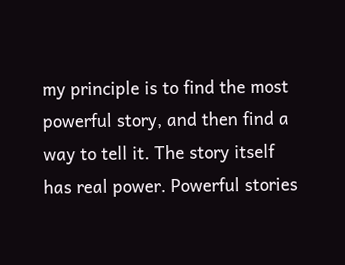my principle is to find the most powerful story, and then find a way to tell it. The story itself has real power. Powerful stories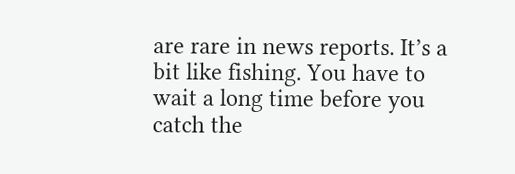are rare in news reports. It’s a bit like fishing. You have to wait a long time before you catch the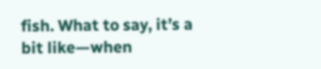fish. What to say, it’s a bit like—when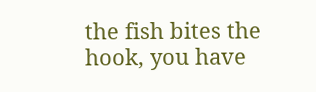the fish bites the hook, you have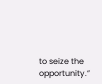to seize the opportunity.”